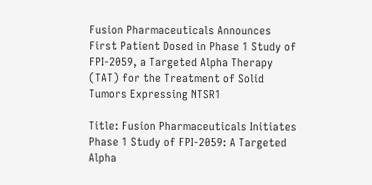Fusion Pharmaceuticals Announces First Patient Dosed in Phase 1 Study of FPI-2059, a Targeted Alpha Therapy (TAT) for the Treatment of Solid Tumors Expressing NTSR1

Title: Fusion Pharmaceuticals Initiates Phase 1 Study of FPI-2059: A Targeted Alpha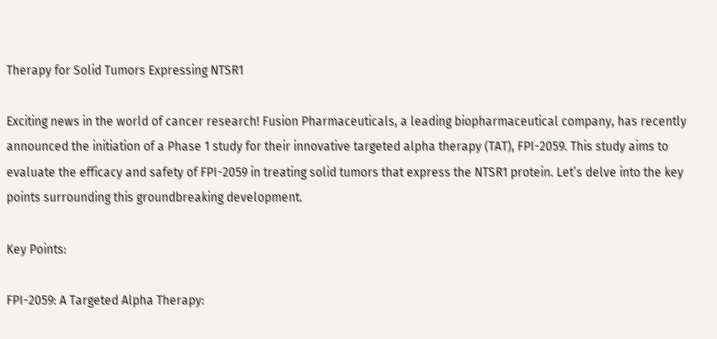Therapy for Solid Tumors Expressing NTSR1

Exciting news in the world of cancer research! Fusion Pharmaceuticals, a leading biopharmaceutical company, has recently announced the initiation of a Phase 1 study for their innovative targeted alpha therapy (TAT), FPI-2059. This study aims to evaluate the efficacy and safety of FPI-2059 in treating solid tumors that express the NTSR1 protein. Let’s delve into the key points surrounding this groundbreaking development.

Key Points:

FPI-2059: A Targeted Alpha Therapy: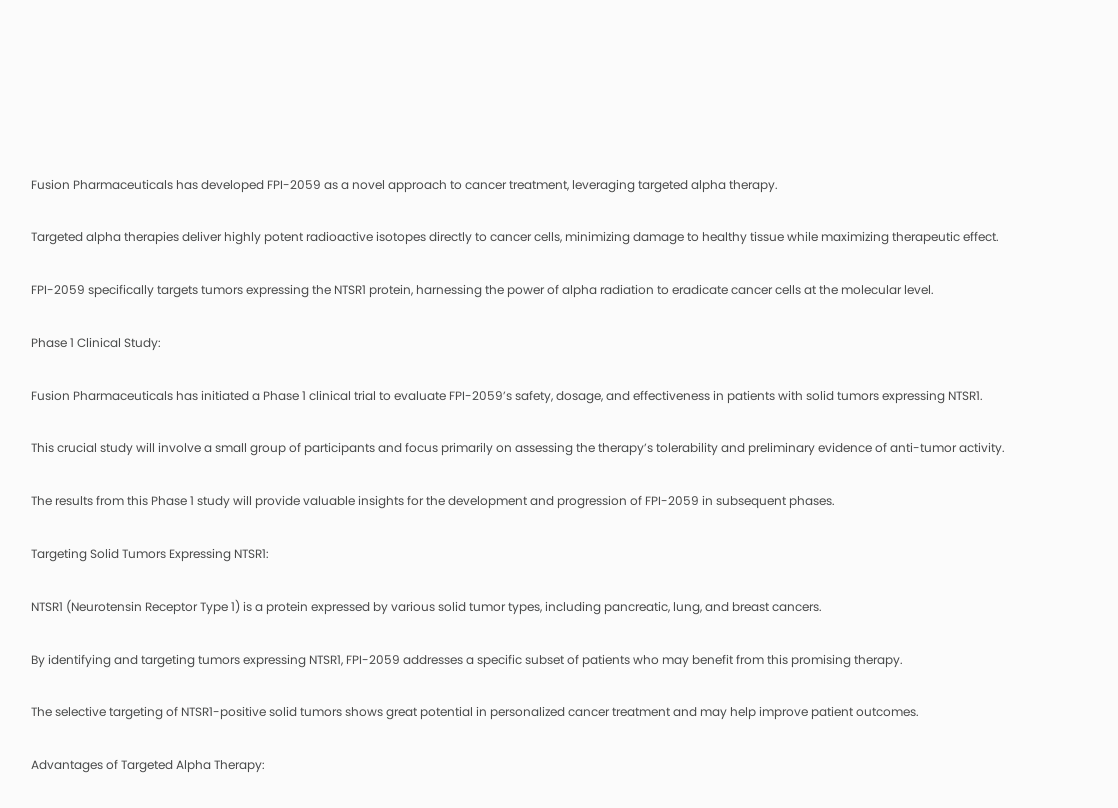Fusion Pharmaceuticals has developed FPI-2059 as a novel approach to cancer treatment, leveraging targeted alpha therapy.

Targeted alpha therapies deliver highly potent radioactive isotopes directly to cancer cells, minimizing damage to healthy tissue while maximizing therapeutic effect.

FPI-2059 specifically targets tumors expressing the NTSR1 protein, harnessing the power of alpha radiation to eradicate cancer cells at the molecular level.

Phase 1 Clinical Study:

Fusion Pharmaceuticals has initiated a Phase 1 clinical trial to evaluate FPI-2059’s safety, dosage, and effectiveness in patients with solid tumors expressing NTSR1.

This crucial study will involve a small group of participants and focus primarily on assessing the therapy’s tolerability and preliminary evidence of anti-tumor activity.

The results from this Phase 1 study will provide valuable insights for the development and progression of FPI-2059 in subsequent phases.

Targeting Solid Tumors Expressing NTSR1:

NTSR1 (Neurotensin Receptor Type 1) is a protein expressed by various solid tumor types, including pancreatic, lung, and breast cancers.

By identifying and targeting tumors expressing NTSR1, FPI-2059 addresses a specific subset of patients who may benefit from this promising therapy.

The selective targeting of NTSR1-positive solid tumors shows great potential in personalized cancer treatment and may help improve patient outcomes.

Advantages of Targeted Alpha Therapy: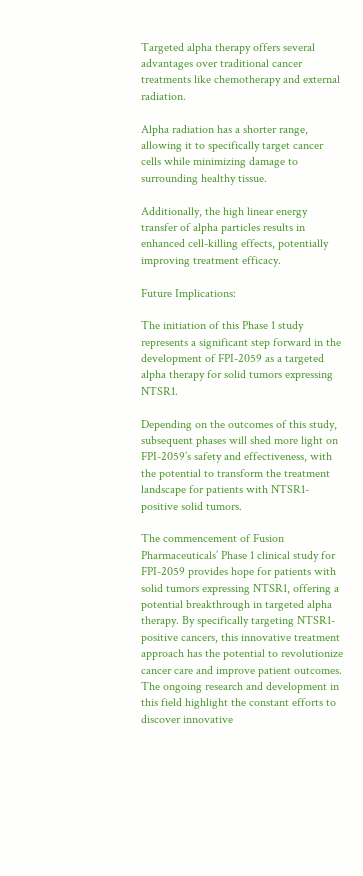Targeted alpha therapy offers several advantages over traditional cancer treatments like chemotherapy and external radiation.

Alpha radiation has a shorter range, allowing it to specifically target cancer cells while minimizing damage to surrounding healthy tissue.

Additionally, the high linear energy transfer of alpha particles results in enhanced cell-killing effects, potentially improving treatment efficacy.

Future Implications:

The initiation of this Phase 1 study represents a significant step forward in the development of FPI-2059 as a targeted alpha therapy for solid tumors expressing NTSR1.

Depending on the outcomes of this study, subsequent phases will shed more light on FPI-2059’s safety and effectiveness, with the potential to transform the treatment landscape for patients with NTSR1-positive solid tumors.

The commencement of Fusion Pharmaceuticals’ Phase 1 clinical study for FPI-2059 provides hope for patients with solid tumors expressing NTSR1, offering a potential breakthrough in targeted alpha therapy. By specifically targeting NTSR1-positive cancers, this innovative treatment approach has the potential to revolutionize cancer care and improve patient outcomes. The ongoing research and development in this field highlight the constant efforts to discover innovative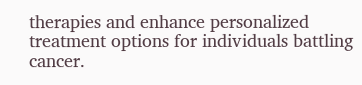therapies and enhance personalized treatment options for individuals battling cancer.